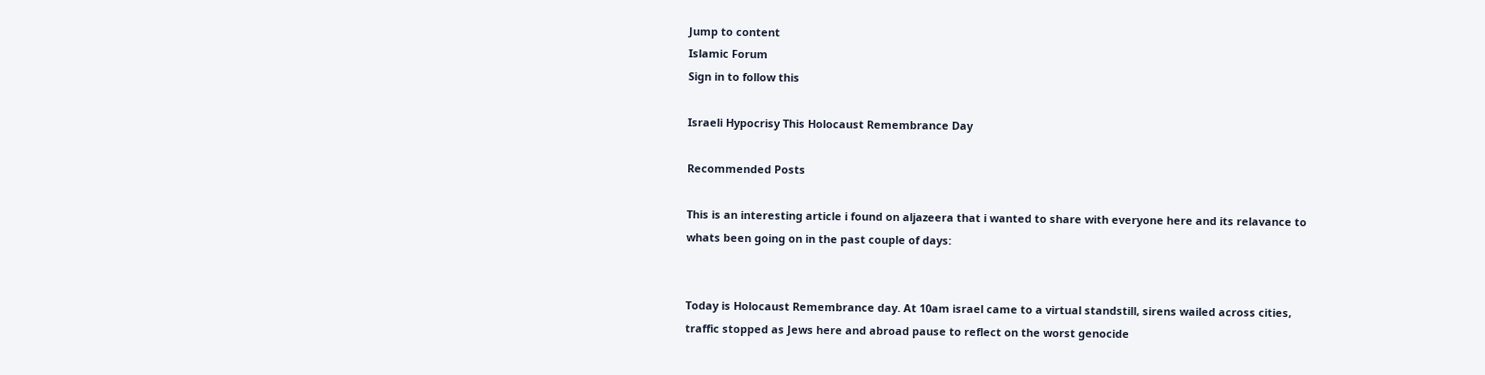Jump to content
Islamic Forum
Sign in to follow this

Israeli Hypocrisy This Holocaust Remembrance Day

Recommended Posts

This is an interesting article i found on aljazeera that i wanted to share with everyone here and its relavance to whats been going on in the past couple of days:


Today is Holocaust Remembrance day. At 10am israel came to a virtual standstill, sirens wailed across cities, traffic stopped as Jews here and abroad pause to reflect on the worst genocide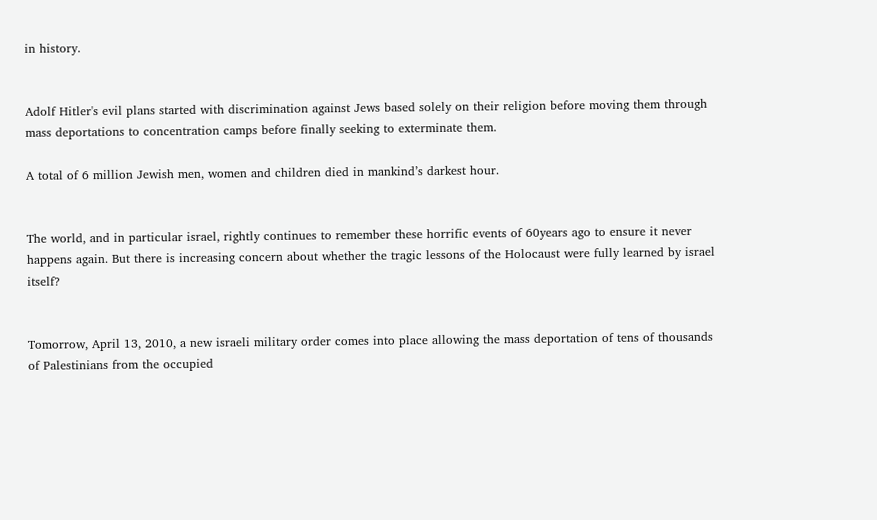in history.


Adolf Hitler's evil plans started with discrimination against Jews based solely on their religion before moving them through mass deportations to concentration camps before finally seeking to exterminate them.

A total of 6 million Jewish men, women and children died in mankind’s darkest hour.


The world, and in particular israel, rightly continues to remember these horrific events of 60years ago to ensure it never happens again. But there is increasing concern about whether the tragic lessons of the Holocaust were fully learned by israel itself?


Tomorrow, April 13, 2010, a new israeli military order comes into place allowing the mass deportation of tens of thousands of Palestinians from the occupied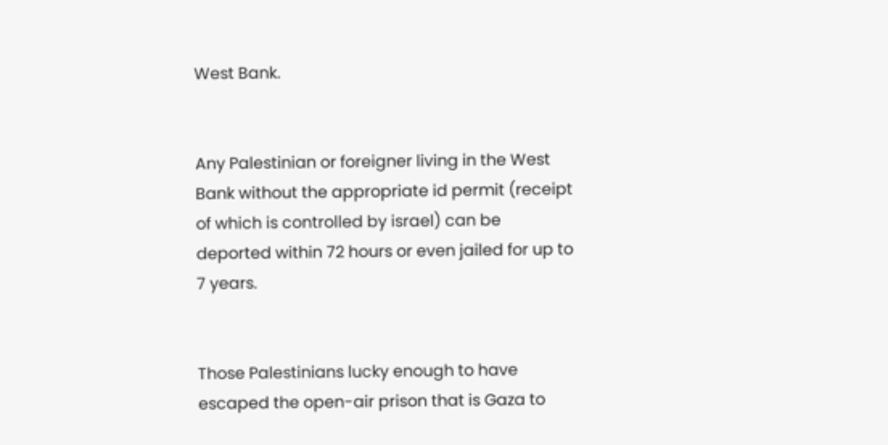West Bank.


Any Palestinian or foreigner living in the West Bank without the appropriate id permit (receipt of which is controlled by israel) can be deported within 72 hours or even jailed for up to 7 years.


Those Palestinians lucky enough to have escaped the open-air prison that is Gaza to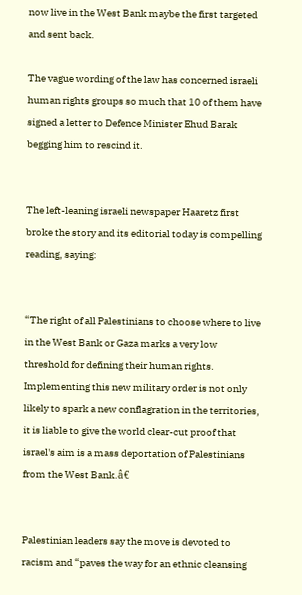now live in the West Bank maybe the first targeted and sent back.

The vague wording of the law has concerned israeli human rights groups so much that 10 of them have signed a letter to Defence Minister Ehud Barak begging him to rescind it.


The left-leaning israeli newspaper Haaretz first broke the story and its editorial today is compelling reading, saying:


“The right of all Palestinians to choose where to live in the West Bank or Gaza marks a very low threshold for defining their human rights. Implementing this new military order is not only likely to spark a new conflagration in the territories, it is liable to give the world clear-cut proof that israel's aim is a mass deportation of Palestinians from the West Bank.â€


Palestinian leaders say the move is devoted to racism and “paves the way for an ethnic cleansing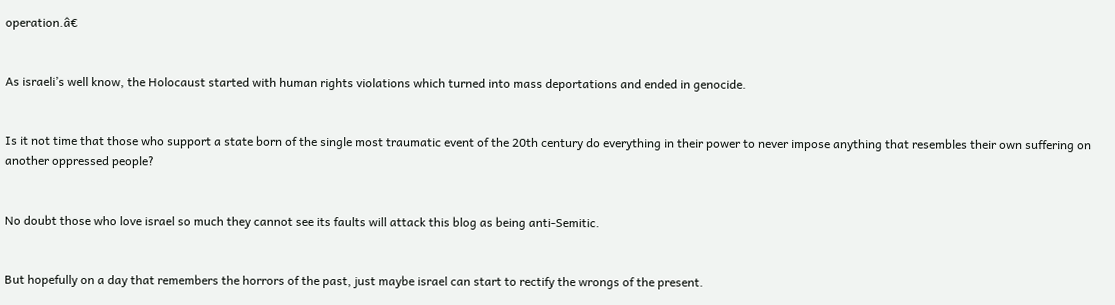operation.â€


As israeli’s well know, the Holocaust started with human rights violations which turned into mass deportations and ended in genocide.


Is it not time that those who support a state born of the single most traumatic event of the 20th century do everything in their power to never impose anything that resembles their own suffering on another oppressed people?


No doubt those who love israel so much they cannot see its faults will attack this blog as being anti-Semitic.


But hopefully on a day that remembers the horrors of the past, just maybe israel can start to rectify the wrongs of the present.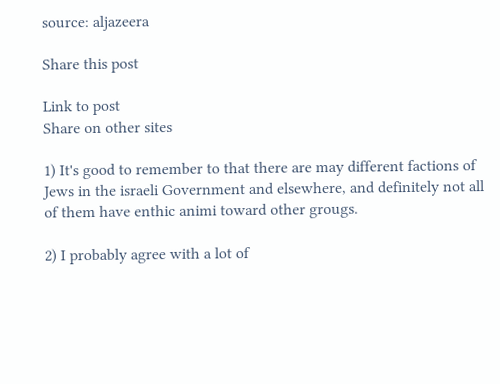source: aljazeera

Share this post

Link to post
Share on other sites

1) It's good to remember to that there are may different factions of Jews in the israeli Government and elsewhere, and definitely not all of them have enthic animi toward other grougs.

2) I probably agree with a lot of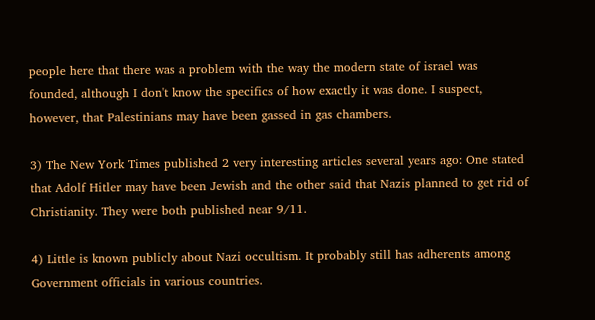people here that there was a problem with the way the modern state of israel was founded, although I don't know the specifics of how exactly it was done. I suspect, however, that Palestinians may have been gassed in gas chambers.

3) The New York Times published 2 very interesting articles several years ago: One stated that Adolf Hitler may have been Jewish and the other said that Nazis planned to get rid of Christianity. They were both published near 9/11.

4) Little is known publicly about Nazi occultism. It probably still has adherents among Government officials in various countries.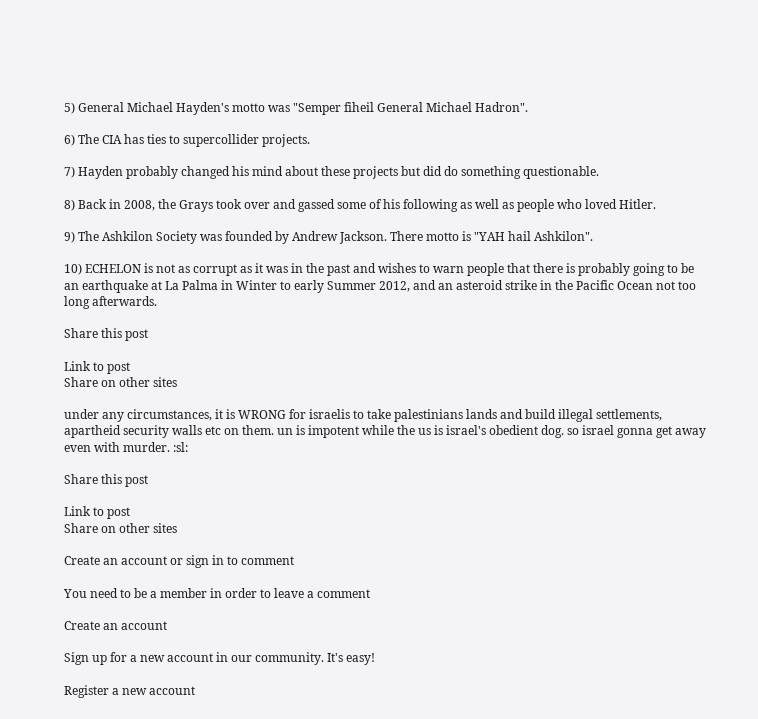5) General Michael Hayden's motto was "Semper fiheil General Michael Hadron".

6) The CIA has ties to supercollider projects.

7) Hayden probably changed his mind about these projects but did do something questionable.

8) Back in 2008, the Grays took over and gassed some of his following as well as people who loved Hitler.

9) The Ashkilon Society was founded by Andrew Jackson. There motto is "YAH hail Ashkilon".

10) ECHELON is not as corrupt as it was in the past and wishes to warn people that there is probably going to be an earthquake at La Palma in Winter to early Summer 2012, and an asteroid strike in the Pacific Ocean not too long afterwards.

Share this post

Link to post
Share on other sites

under any circumstances, it is WRONG for israelis to take palestinians lands and build illegal settlements, apartheid security walls etc on them. un is impotent while the us is israel's obedient dog. so israel gonna get away even with murder. :sl:

Share this post

Link to post
Share on other sites

Create an account or sign in to comment

You need to be a member in order to leave a comment

Create an account

Sign up for a new account in our community. It's easy!

Register a new account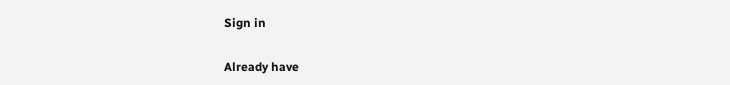Sign in

Already have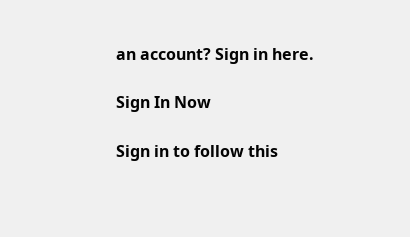an account? Sign in here.

Sign In Now

Sign in to follow this